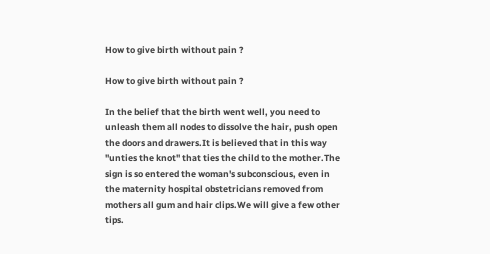How to give birth without pain ?

How to give birth without pain ?

In the belief that the birth went well, you need to unleash them all nodes to dissolve the hair, push open the doors and drawers.It is believed that in this way "unties the knot" that ties the child to the mother.The sign is so entered the woman's subconscious, even in the maternity hospital obstetricians removed from mothers all gum and hair clips.We will give a few other tips.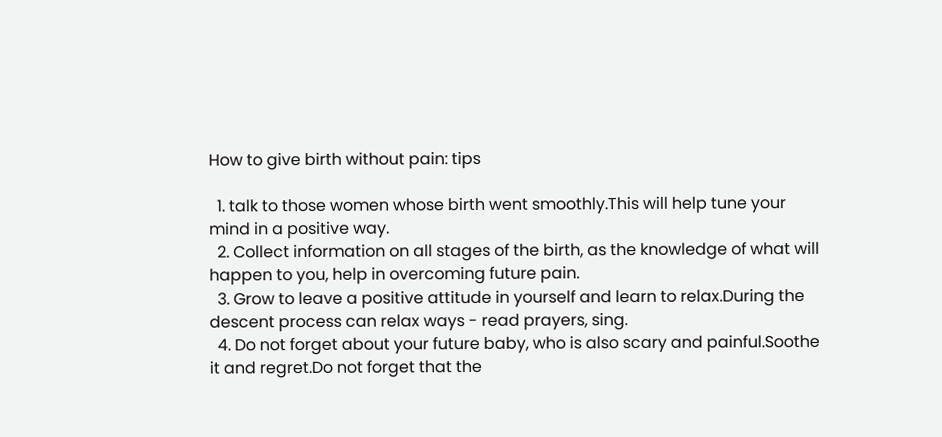How to give birth without pain: tips

  1. talk to those women whose birth went smoothly.This will help tune your mind in a positive way.
  2. Collect information on all stages of the birth, as the knowledge of what will happen to you, help in overcoming future pain.
  3. Grow to leave a positive attitude in yourself and learn to relax.During the descent process can relax ways - read prayers, sing.
  4. Do not forget about your future baby, who is also scary and painful.Soothe it and regret.Do not forget that the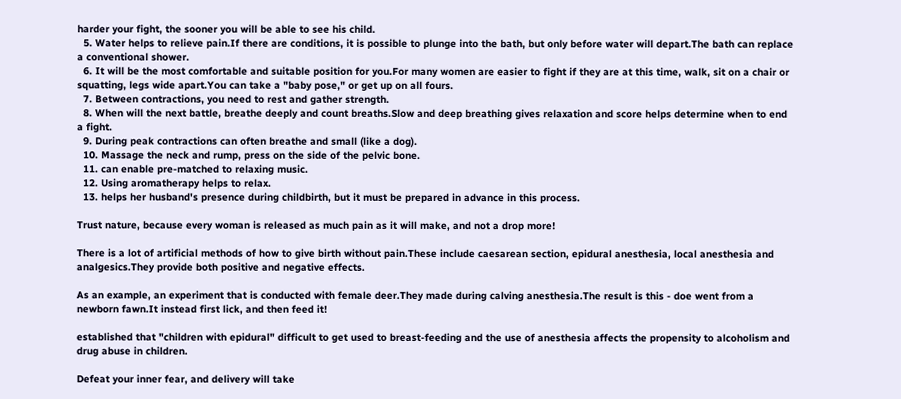harder your fight, the sooner you will be able to see his child.
  5. Water helps to relieve pain.If there are conditions, it is possible to plunge into the bath, but only before water will depart.The bath can replace a conventional shower.
  6. It will be the most comfortable and suitable position for you.For many women are easier to fight if they are at this time, walk, sit on a chair or squatting, legs wide apart.You can take a "baby pose," or get up on all fours.
  7. Between contractions, you need to rest and gather strength.
  8. When will the next battle, breathe deeply and count breaths.Slow and deep breathing gives relaxation and score helps determine when to end a fight.
  9. During peak contractions can often breathe and small (like a dog).
  10. Massage the neck and rump, press on the side of the pelvic bone.
  11. can enable pre-matched to relaxing music.
  12. Using aromatherapy helps to relax.
  13. helps her husband's presence during childbirth, but it must be prepared in advance in this process.

Trust nature, because every woman is released as much pain as it will make, and not a drop more!

There is a lot of artificial methods of how to give birth without pain.These include caesarean section, epidural anesthesia, local anesthesia and analgesics.They provide both positive and negative effects.

As an example, an experiment that is conducted with female deer.They made during calving anesthesia.The result is this - doe went from a newborn fawn.It instead first lick, and then feed it!

established that "children with epidural" difficult to get used to breast-feeding and the use of anesthesia affects the propensity to alcoholism and drug abuse in children.

Defeat your inner fear, and delivery will take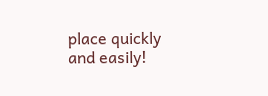place quickly and easily!